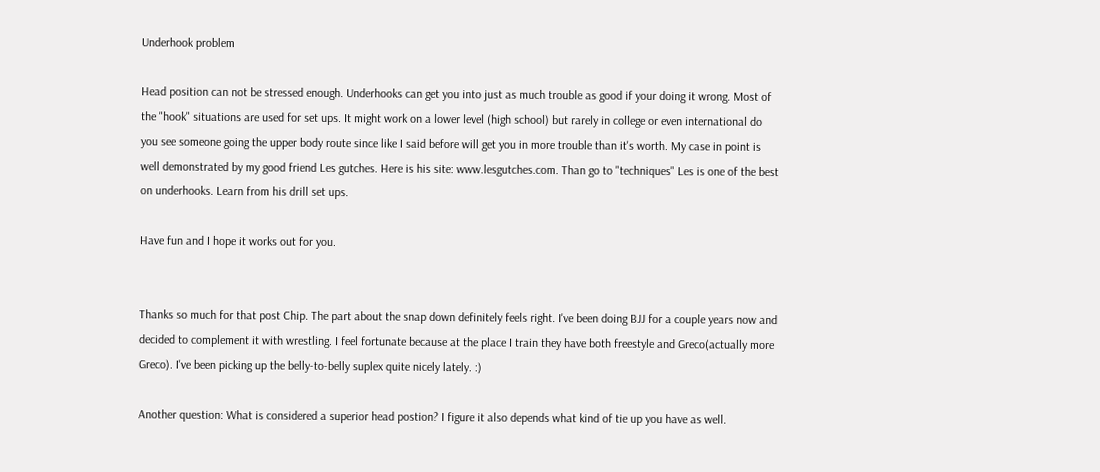Underhook problem

Head position can not be stressed enough. Underhooks can get you into just as much trouble as good if your doing it wrong. Most of the "hook" situations are used for set ups. It might work on a lower level (high school) but rarely in college or even international do you see someone going the upper body route since like I said before will get you in more trouble than it's worth. My case in point is well demonstrated by my good friend Les gutches. Here is his site: www.lesgutches.com. Than go to "techniques" Les is one of the best on underhooks. Learn from his drill set ups.

Have fun and I hope it works out for you.


Thanks so much for that post Chip. The part about the snap down definitely feels right. I've been doing BJJ for a couple years now and decided to complement it with wrestling. I feel fortunate because at the place I train they have both freestyle and Greco(actually more Greco). I've been picking up the belly-to-belly suplex quite nicely lately. :)

Another question: What is considered a superior head postion? I figure it also depends what kind of tie up you have as well.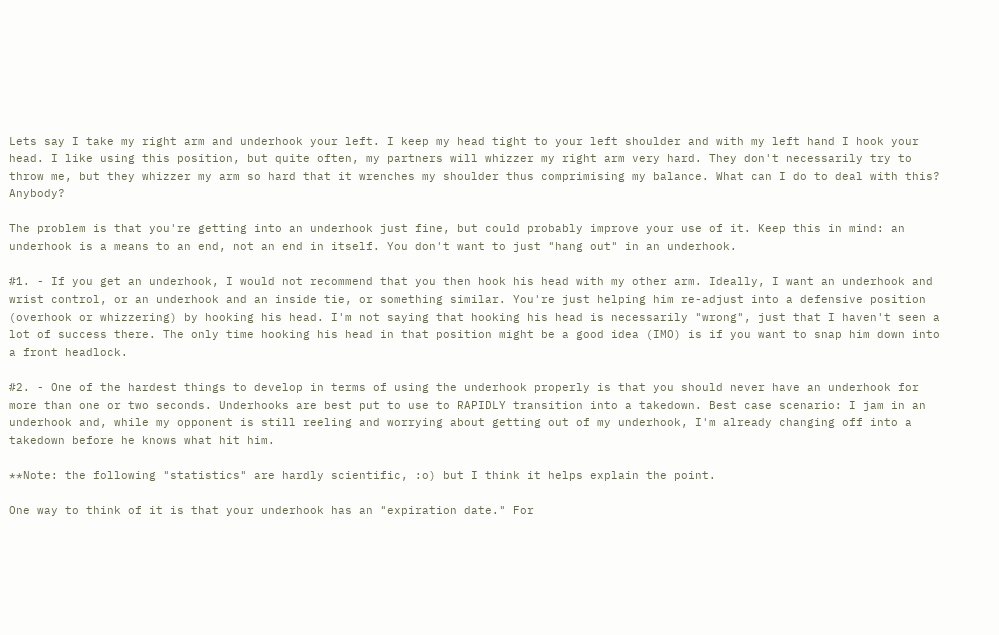Lets say I take my right arm and underhook your left. I keep my head tight to your left shoulder and with my left hand I hook your head. I like using this position, but quite often, my partners will whizzer my right arm very hard. They don't necessarily try to throw me, but they whizzer my arm so hard that it wrenches my shoulder thus comprimising my balance. What can I do to deal with this? Anybody?

The problem is that you're getting into an underhook just fine, but could probably improve your use of it. Keep this in mind: an underhook is a means to an end, not an end in itself. You don't want to just "hang out" in an underhook.

#1. - If you get an underhook, I would not recommend that you then hook his head with my other arm. Ideally, I want an underhook and wrist control, or an underhook and an inside tie, or something similar. You're just helping him re-adjust into a defensive position (overhook or whizzering) by hooking his head. I'm not saying that hooking his head is necessarily "wrong", just that I haven't seen a lot of success there. The only time hooking his head in that position might be a good idea (IMO) is if you want to snap him down into a front headlock.

#2. - One of the hardest things to develop in terms of using the underhook properly is that you should never have an underhook for more than one or two seconds. Underhooks are best put to use to RAPIDLY transition into a takedown. Best case scenario: I jam in an underhook and, while my opponent is still reeling and worrying about getting out of my underhook, I'm already changing off into a takedown before he knows what hit him.

**Note: the following "statistics" are hardly scientific, :o) but I think it helps explain the point.

One way to think of it is that your underhook has an "expiration date." For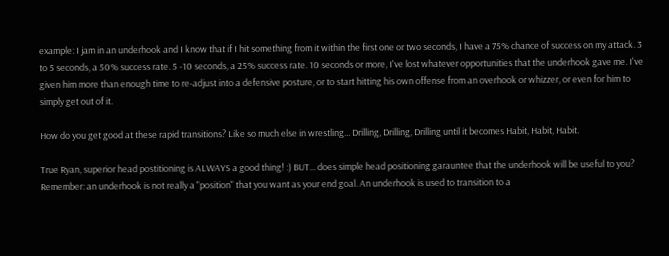example: I jam in an underhook and I know that if I hit something from it within the first one or two seconds, I have a 75% chance of success on my attack. 3 to 5 seconds, a 50% success rate. 5 -10 seconds, a 25% success rate. 10 seconds or more, I've lost whatever opportunities that the underhook gave me. I've given him more than enough time to re-adjust into a defensive posture, or to start hitting his own offense from an overhook or whizzer, or even for him to simply get out of it.

How do you get good at these rapid transitions? Like so much else in wrestling... Drilling, Drilling, Drilling until it becomes Habit, Habit, Habit.

True Ryan, superior head postitioning is ALWAYS a good thing! :) BUT... does simple head positioning garauntee that the underhook will be useful to you? Remember: an underhook is not really a "position" that you want as your end goal. An underhook is used to transition to a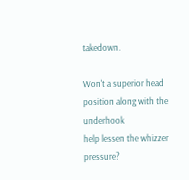takedown.

Won't a superior head position along with the underhook
help lessen the whizzer pressure?